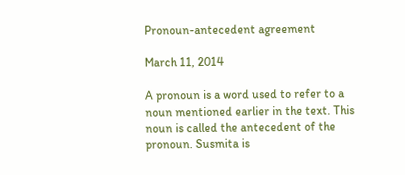Pronoun-antecedent agreement

March 11, 2014

A pronoun is a word used to refer to a noun mentioned earlier in the text. This noun is called the antecedent of the pronoun. Susmita is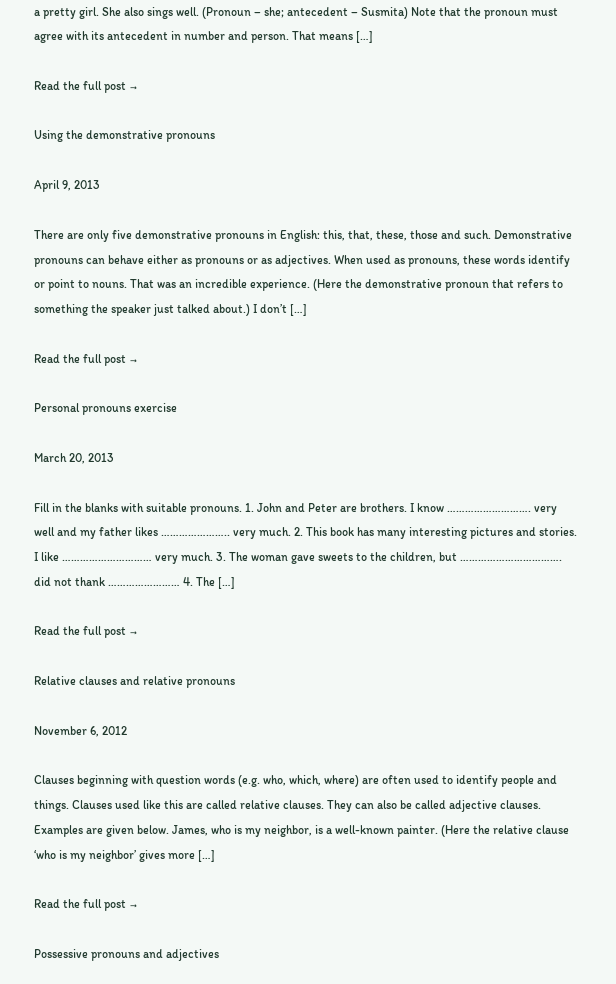a pretty girl. She also sings well. (Pronoun – she; antecedent – Susmita) Note that the pronoun must agree with its antecedent in number and person. That means […]

Read the full post →

Using the demonstrative pronouns

April 9, 2013

There are only five demonstrative pronouns in English: this, that, these, those and such. Demonstrative pronouns can behave either as pronouns or as adjectives. When used as pronouns, these words identify or point to nouns. That was an incredible experience. (Here the demonstrative pronoun that refers to something the speaker just talked about.) I don’t […]

Read the full post →

Personal pronouns exercise

March 20, 2013

Fill in the blanks with suitable pronouns. 1. John and Peter are brothers. I know ………………………. very well and my father likes ………………….. very much. 2. This book has many interesting pictures and stories. I like ………………………… very much. 3. The woman gave sweets to the children, but ……………………………. did not thank …………………… 4. The […]

Read the full post →

Relative clauses and relative pronouns

November 6, 2012

Clauses beginning with question words (e.g. who, which, where) are often used to identify people and things. Clauses used like this are called relative clauses. They can also be called adjective clauses. Examples are given below. James, who is my neighbor, is a well-known painter. (Here the relative clause ‘who is my neighbor’ gives more […]

Read the full post →

Possessive pronouns and adjectives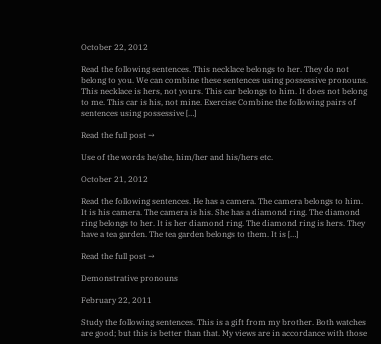October 22, 2012

Read the following sentences. This necklace belongs to her. They do not belong to you. We can combine these sentences using possessive pronouns. This necklace is hers, not yours. This car belongs to him. It does not belong to me. This car is his, not mine. Exercise Combine the following pairs of sentences using possessive […]

Read the full post →

Use of the words he/she, him/her and his/hers etc.

October 21, 2012

Read the following sentences. He has a camera. The camera belongs to him. It is his camera. The camera is his. She has a diamond ring. The diamond ring belongs to her. It is her diamond ring. The diamond ring is hers. They have a tea garden. The tea garden belongs to them. It is […]

Read the full post →

Demonstrative pronouns

February 22, 2011

Study the following sentences. This is a gift from my brother. Both watches are good; but this is better than that. My views are in accordance with those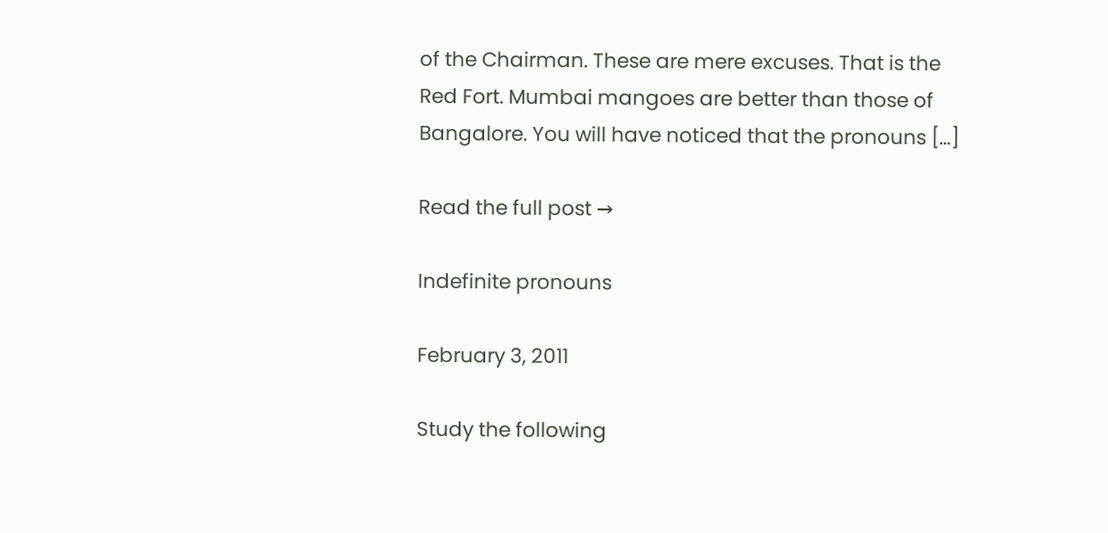of the Chairman. These are mere excuses. That is the Red Fort. Mumbai mangoes are better than those of Bangalore. You will have noticed that the pronouns […]

Read the full post →

Indefinite pronouns

February 3, 2011

Study the following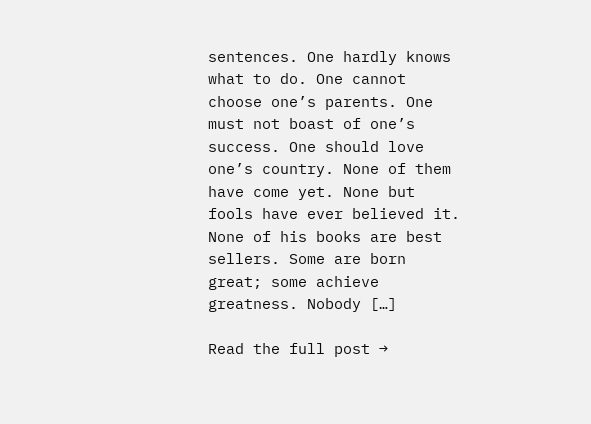sentences. One hardly knows what to do. One cannot choose one’s parents. One must not boast of one’s success. One should love one’s country. None of them have come yet. None but fools have ever believed it. None of his books are best sellers. Some are born great; some achieve greatness. Nobody […]

Read the full post →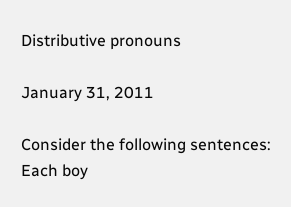Distributive pronouns

January 31, 2011

Consider the following sentences: Each boy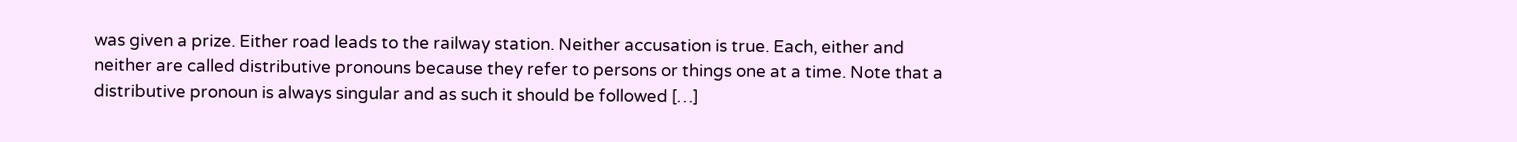was given a prize. Either road leads to the railway station. Neither accusation is true. Each, either and neither are called distributive pronouns because they refer to persons or things one at a time. Note that a distributive pronoun is always singular and as such it should be followed […]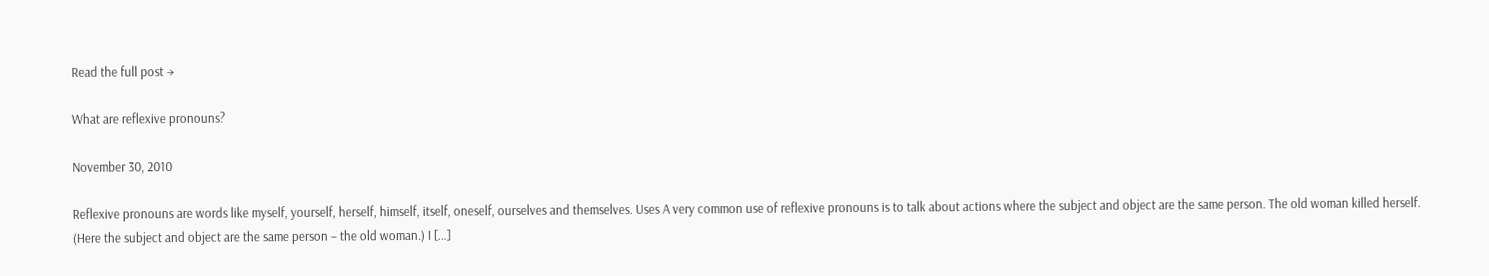Read the full post →

What are reflexive pronouns?

November 30, 2010

Reflexive pronouns are words like myself, yourself, herself, himself, itself, oneself, ourselves and themselves. Uses A very common use of reflexive pronouns is to talk about actions where the subject and object are the same person. The old woman killed herself. (Here the subject and object are the same person – the old woman.) I […]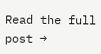Read the full post →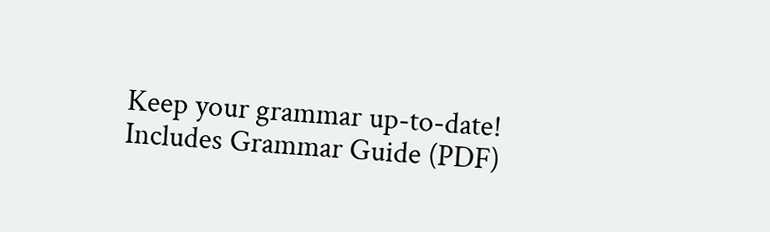Keep your grammar up-to-date!
Includes Grammar Guide (PDF)